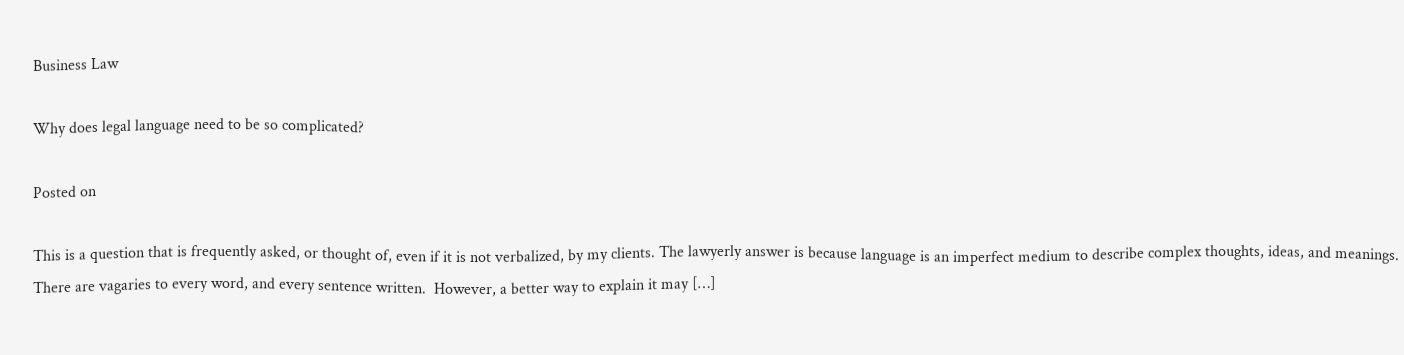Business Law

Why does legal language need to be so complicated?

Posted on

This is a question that is frequently asked, or thought of, even if it is not verbalized, by my clients. The lawyerly answer is because language is an imperfect medium to describe complex thoughts, ideas, and meanings. There are vagaries to every word, and every sentence written.  However, a better way to explain it may […]